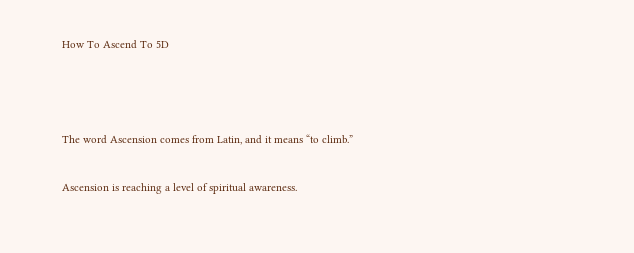How To Ascend To 5D



The word Ascension comes from Latin, and it means “to climb.”

Ascension is reaching a level of spiritual awareness.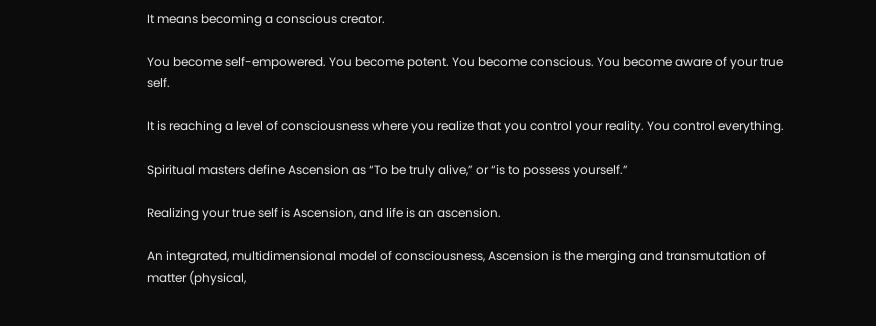It means becoming a conscious creator.

You become self-empowered. You become potent. You become conscious. You become aware of your true self.

It is reaching a level of consciousness where you realize that you control your reality. You control everything.

Spiritual masters define Ascension as “To be truly alive,” or “is to possess yourself.”

Realizing your true self is Ascension, and life is an ascension.

An integrated, multidimensional model of consciousness, Ascension is the merging and transmutation of matter (physical,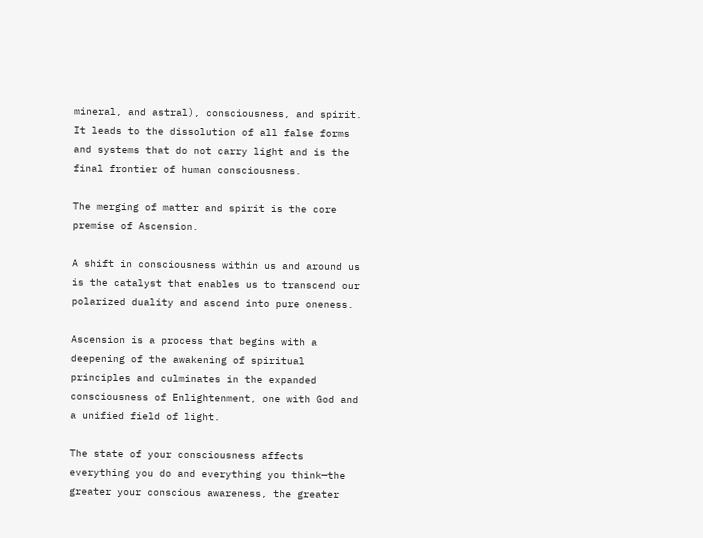mineral, and astral), consciousness, and spirit. It leads to the dissolution of all false forms and systems that do not carry light and is the final frontier of human consciousness.

The merging of matter and spirit is the core premise of Ascension.

A shift in consciousness within us and around us is the catalyst that enables us to transcend our polarized duality and ascend into pure oneness.

Ascension is a process that begins with a deepening of the awakening of spiritual principles and culminates in the expanded consciousness of Enlightenment, one with God and a unified field of light.

The state of your consciousness affects everything you do and everything you think—the greater your conscious awareness, the greater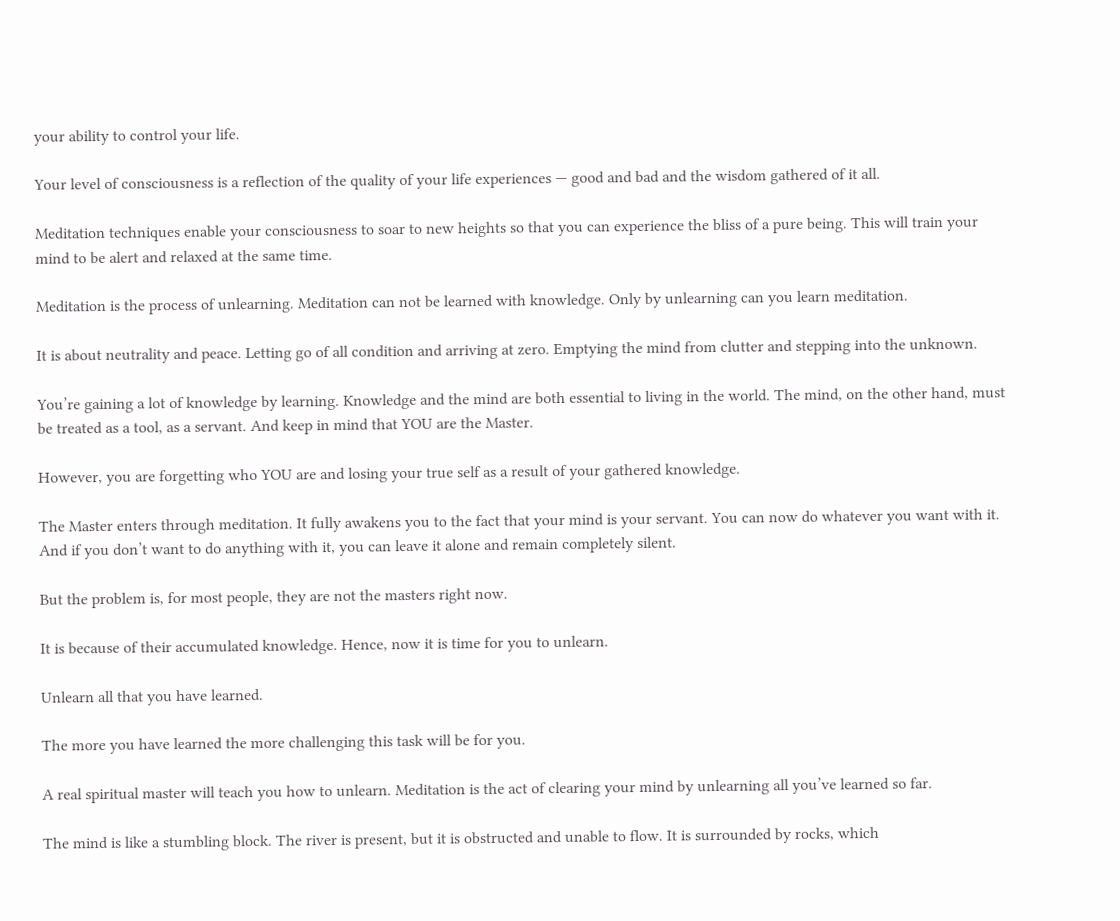your ability to control your life.

Your level of consciousness is a reflection of the quality of your life experiences — good and bad and the wisdom gathered of it all.

Meditation techniques enable your consciousness to soar to new heights so that you can experience the bliss of a pure being. This will train your mind to be alert and relaxed at the same time.

Meditation is the process of unlearning. Meditation can not be learned with knowledge. Only by unlearning can you learn meditation.

It is about neutrality and peace. Letting go of all condition and arriving at zero. Emptying the mind from clutter and stepping into the unknown.

You’re gaining a lot of knowledge by learning. Knowledge and the mind are both essential to living in the world. The mind, on the other hand, must be treated as a tool, as a servant. And keep in mind that YOU are the Master.

However, you are forgetting who YOU are and losing your true self as a result of your gathered knowledge.

The Master enters through meditation. It fully awakens you to the fact that your mind is your servant. You can now do whatever you want with it. And if you don’t want to do anything with it, you can leave it alone and remain completely silent.

But the problem is, for most people, they are not the masters right now.

It is because of their accumulated knowledge. Hence, now it is time for you to unlearn.

Unlearn all that you have learned.

The more you have learned the more challenging this task will be for you.

A real spiritual master will teach you how to unlearn. Meditation is the act of clearing your mind by unlearning all you’ve learned so far.

The mind is like a stumbling block. The river is present, but it is obstructed and unable to flow. It is surrounded by rocks, which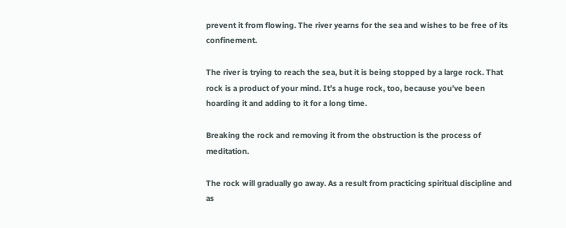prevent it from flowing. The river yearns for the sea and wishes to be free of its confinement.

The river is trying to reach the sea, but it is being stopped by a large rock. That rock is a product of your mind. It’s a huge rock, too, because you’ve been hoarding it and adding to it for a long time.

Breaking the rock and removing it from the obstruction is the process of meditation.

The rock will gradually go away. As a result from practicing spiritual discipline and as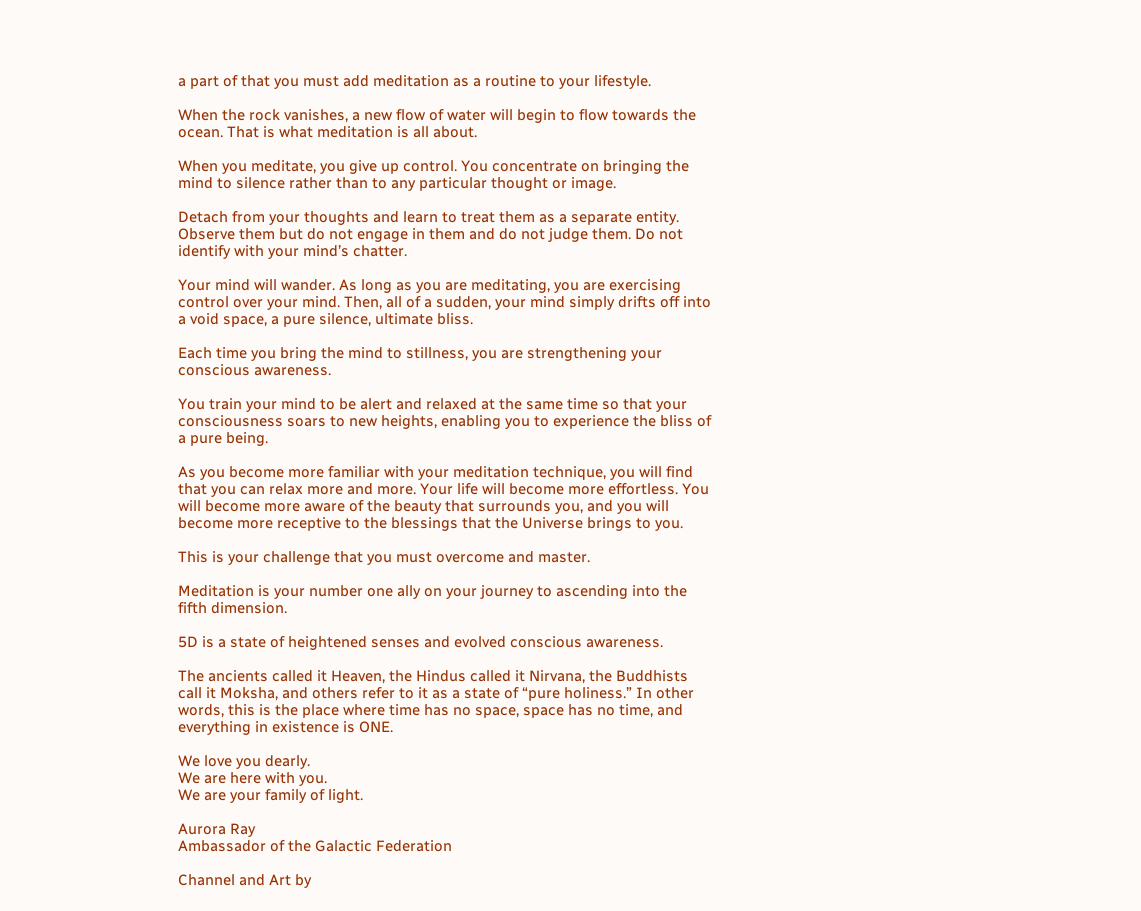a part of that you must add meditation as a routine to your lifestyle.

When the rock vanishes, a new flow of water will begin to flow towards the ocean. That is what meditation is all about.

When you meditate, you give up control. You concentrate on bringing the mind to silence rather than to any particular thought or image.

Detach from your thoughts and learn to treat them as a separate entity. Observe them but do not engage in them and do not judge them. Do not identify with your mind’s chatter.

Your mind will wander. As long as you are meditating, you are exercising control over your mind. Then, all of a sudden, your mind simply drifts off into a void space, a pure silence, ultimate bliss.

Each time you bring the mind to stillness, you are strengthening your conscious awareness.

You train your mind to be alert and relaxed at the same time so that your consciousness soars to new heights, enabling you to experience the bliss of a pure being.

As you become more familiar with your meditation technique, you will find that you can relax more and more. Your life will become more effortless. You will become more aware of the beauty that surrounds you, and you will become more receptive to the blessings that the Universe brings to you.

This is your challenge that you must overcome and master.

Meditation is your number one ally on your journey to ascending into the fifth dimension.

5D is a state of heightened senses and evolved conscious awareness.

The ancients called it Heaven, the Hindus called it Nirvana, the Buddhists call it Moksha, and others refer to it as a state of “pure holiness.” In other words, this is the place where time has no space, space has no time, and everything in existence is ONE.

We love you dearly.
We are here with you.
We are your family of light.

Aurora Ray
Ambassador of the Galactic Federation

Channel and Art by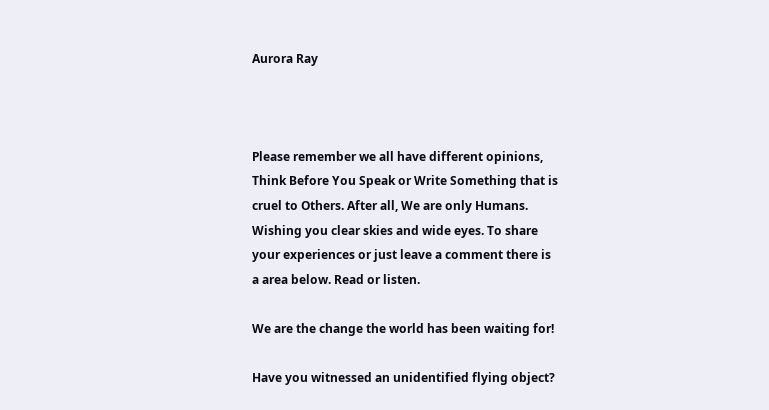Aurora Ray



Please remember we all have different opinions, Think Before You Speak or Write Something that is cruel to Others. After all, We are only Humans. Wishing you clear skies and wide eyes. To share your experiences or just leave a comment there is a area below. Read or listen.

We are the change the world has been waiting for!

Have you witnessed an unidentified flying object?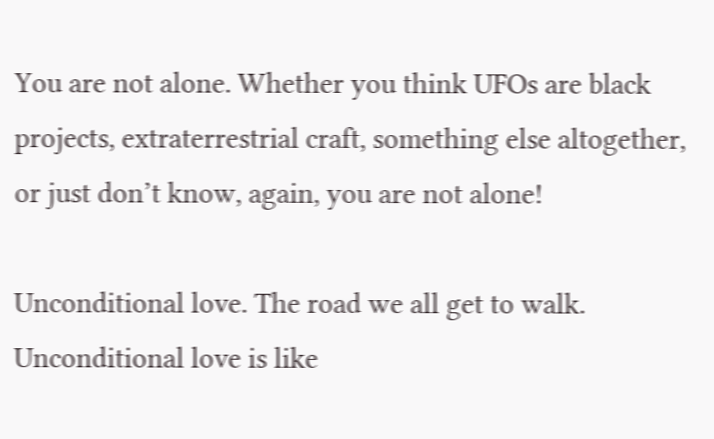You are not alone. Whether you think UFOs are black projects, extraterrestrial craft, something else altogether, or just don’t know, again, you are not alone!

Unconditional love. The road we all get to walk. Unconditional love is like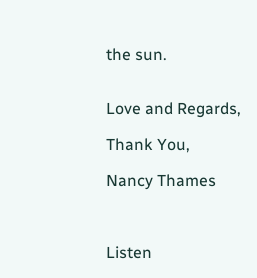the sun.


Love and Regards,

Thank You,

Nancy Thames



Listen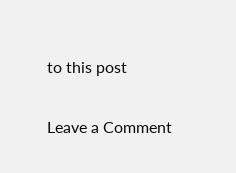to this post

Leave a Comment